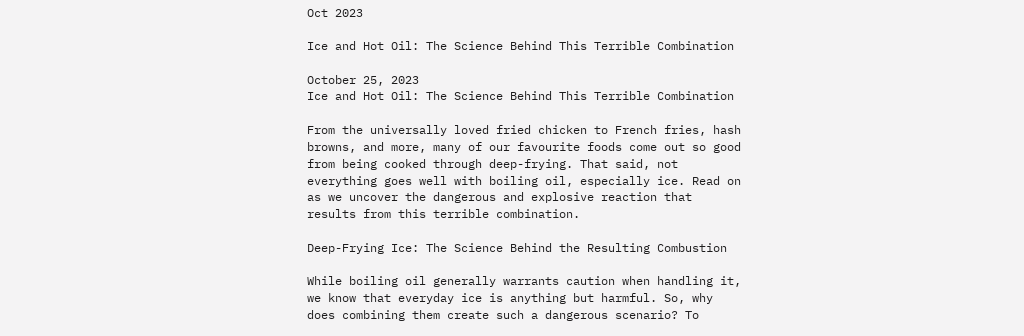Oct 2023

Ice and Hot Oil: The Science Behind This Terrible Combination

October 25, 2023
Ice and Hot Oil: The Science Behind This Terrible Combination

From the universally loved fried chicken to French fries, hash browns, and more, many of our favourite foods come out so good from being cooked through deep-frying. That said, not everything goes well with boiling oil, especially ice. Read on as we uncover the dangerous and explosive reaction that results from this terrible combination.

Deep-Frying Ice: The Science Behind the Resulting Combustion

While boiling oil generally warrants caution when handling it, we know that everyday ice is anything but harmful. So, why does combining them create such a dangerous scenario? To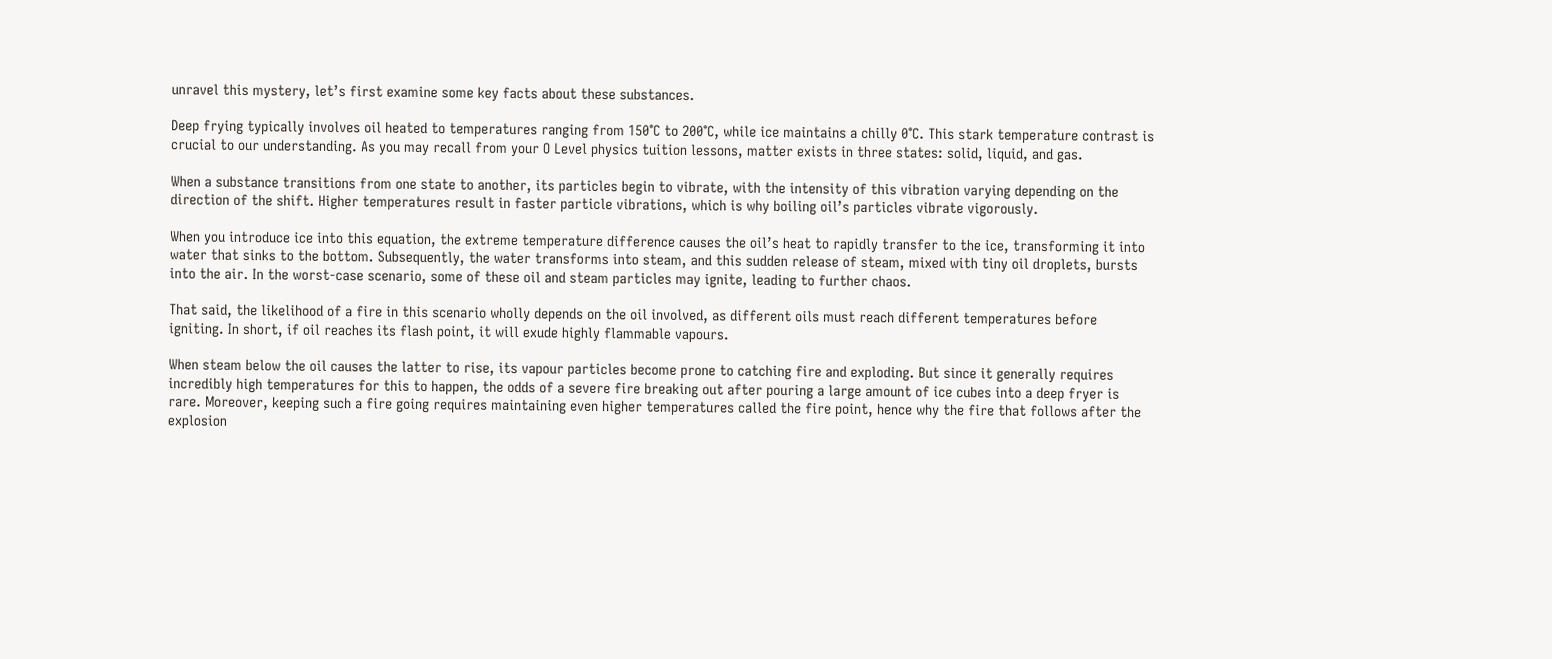unravel this mystery, let’s first examine some key facts about these substances.

Deep frying typically involves oil heated to temperatures ranging from 150°C to 200°C, while ice maintains a chilly 0°C. This stark temperature contrast is crucial to our understanding. As you may recall from your O Level physics tuition lessons, matter exists in three states: solid, liquid, and gas.

When a substance transitions from one state to another, its particles begin to vibrate, with the intensity of this vibration varying depending on the direction of the shift. Higher temperatures result in faster particle vibrations, which is why boiling oil’s particles vibrate vigorously.

When you introduce ice into this equation, the extreme temperature difference causes the oil’s heat to rapidly transfer to the ice, transforming it into water that sinks to the bottom. Subsequently, the water transforms into steam, and this sudden release of steam, mixed with tiny oil droplets, bursts into the air. In the worst-case scenario, some of these oil and steam particles may ignite, leading to further chaos.

That said, the likelihood of a fire in this scenario wholly depends on the oil involved, as different oils must reach different temperatures before igniting. In short, if oil reaches its flash point, it will exude highly flammable vapours.

When steam below the oil causes the latter to rise, its vapour particles become prone to catching fire and exploding. But since it generally requires incredibly high temperatures for this to happen, the odds of a severe fire breaking out after pouring a large amount of ice cubes into a deep fryer is rare. Moreover, keeping such a fire going requires maintaining even higher temperatures called the fire point, hence why the fire that follows after the explosion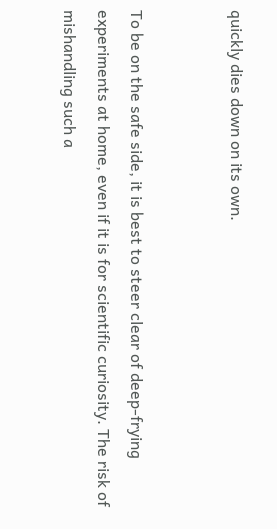quickly dies down on its own.


To be on the safe side, it is best to steer clear of deep-frying experiments at home, even if it is for scientific curiosity. The risk of mishandling such a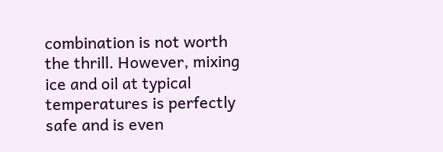combination is not worth the thrill. However, mixing ice and oil at typical temperatures is perfectly safe and is even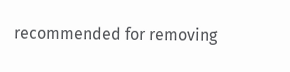recommended for removing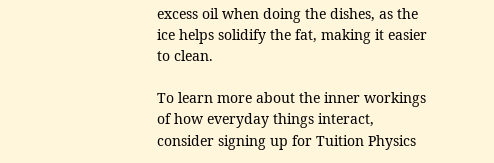excess oil when doing the dishes, as the ice helps solidify the fat, making it easier to clean.

To learn more about the inner workings of how everyday things interact, consider signing up for Tuition Physics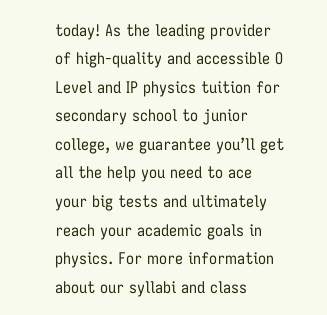today! As the leading provider of high-quality and accessible O Level and IP physics tuition for secondary school to junior college, we guarantee you’ll get all the help you need to ace your big tests and ultimately reach your academic goals in physics. For more information about our syllabi and class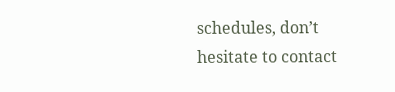schedules, don’t hesitate to contact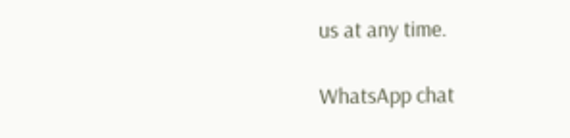us at any time.

WhatsApp chat